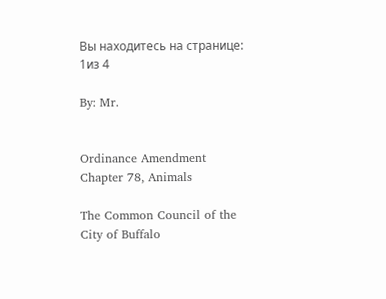Вы находитесь на странице: 1из 4

By: Mr.


Ordinance Amendment
Chapter 78, Animals

The Common Council of the City of Buffalo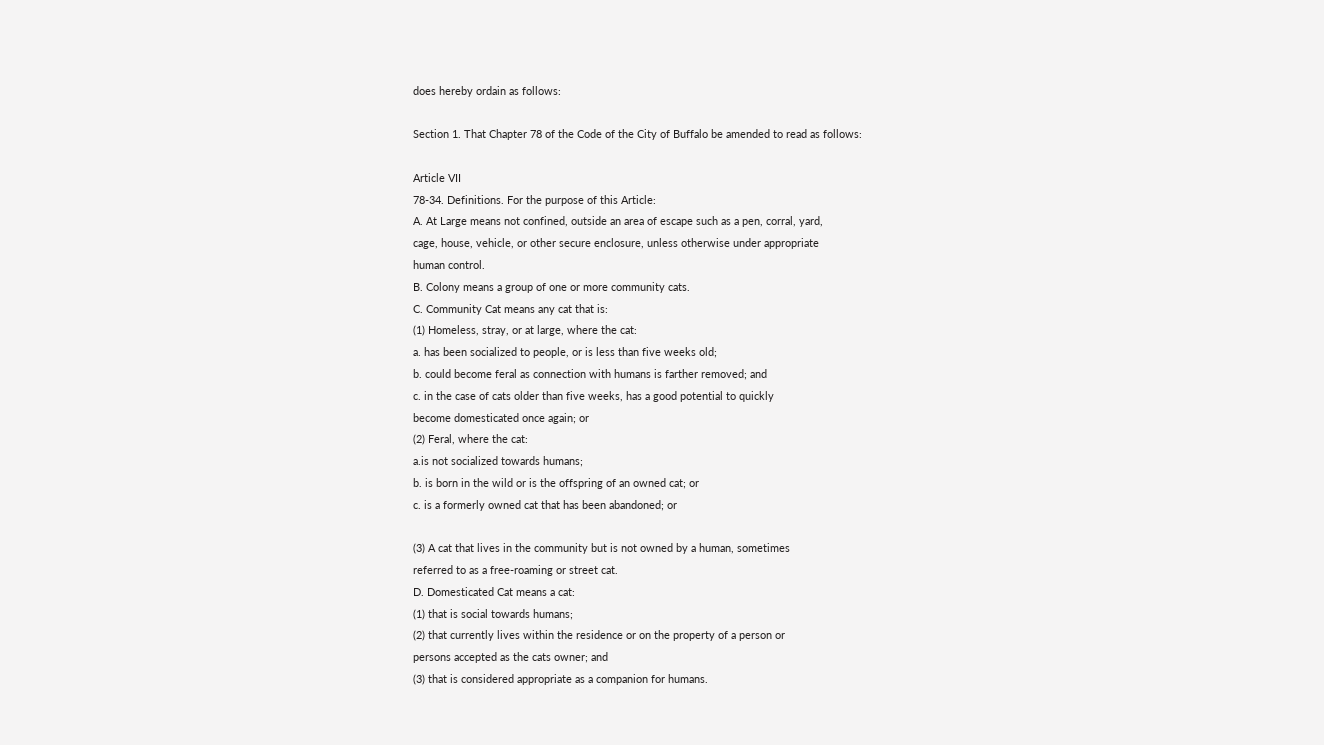does hereby ordain as follows:

Section 1. That Chapter 78 of the Code of the City of Buffalo be amended to read as follows:

Article VII
78-34. Definitions. For the purpose of this Article:
A. At Large means not confined, outside an area of escape such as a pen, corral, yard,
cage, house, vehicle, or other secure enclosure, unless otherwise under appropriate
human control.
B. Colony means a group of one or more community cats.
C. Community Cat means any cat that is:
(1) Homeless, stray, or at large, where the cat:
a. has been socialized to people, or is less than five weeks old;
b. could become feral as connection with humans is farther removed; and
c. in the case of cats older than five weeks, has a good potential to quickly
become domesticated once again; or
(2) Feral, where the cat:
a.is not socialized towards humans;
b. is born in the wild or is the offspring of an owned cat; or
c. is a formerly owned cat that has been abandoned; or

(3) A cat that lives in the community but is not owned by a human, sometimes
referred to as a free-roaming or street cat.
D. Domesticated Cat means a cat:
(1) that is social towards humans;
(2) that currently lives within the residence or on the property of a person or
persons accepted as the cats owner; and
(3) that is considered appropriate as a companion for humans.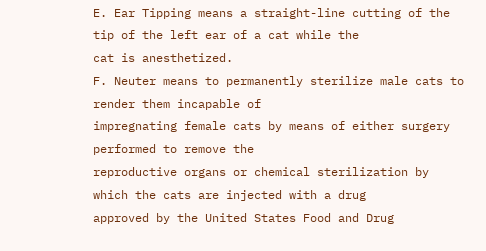E. Ear Tipping means a straight-line cutting of the tip of the left ear of a cat while the
cat is anesthetized.
F. Neuter means to permanently sterilize male cats to render them incapable of
impregnating female cats by means of either surgery performed to remove the
reproductive organs or chemical sterilization by which the cats are injected with a drug
approved by the United States Food and Drug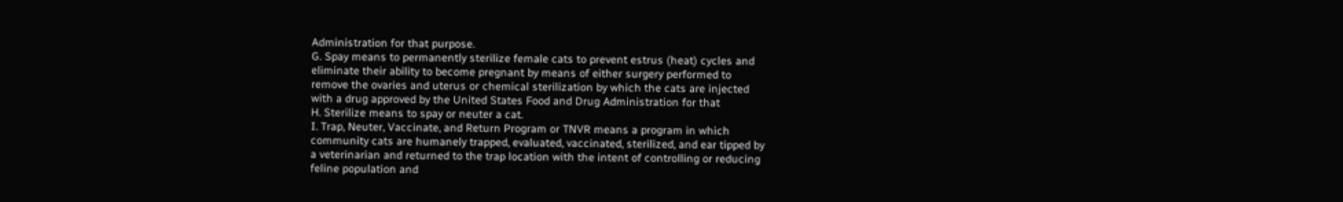Administration for that purpose.
G. Spay means to permanently sterilize female cats to prevent estrus (heat) cycles and
eliminate their ability to become pregnant by means of either surgery performed to
remove the ovaries and uterus or chemical sterilization by which the cats are injected
with a drug approved by the United States Food and Drug Administration for that
H. Sterilize means to spay or neuter a cat.
I. Trap, Neuter, Vaccinate, and Return Program or TNVR means a program in which
community cats are humanely trapped, evaluated, vaccinated, sterilized, and ear tipped by
a veterinarian and returned to the trap location with the intent of controlling or reducing
feline population and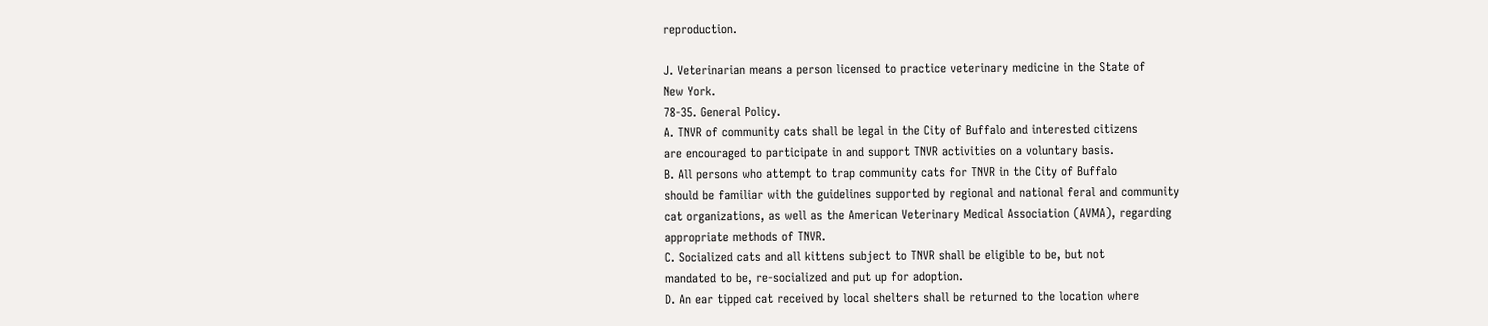reproduction.

J. Veterinarian means a person licensed to practice veterinary medicine in the State of
New York.
78-35. General Policy.
A. TNVR of community cats shall be legal in the City of Buffalo and interested citizens
are encouraged to participate in and support TNVR activities on a voluntary basis.
B. All persons who attempt to trap community cats for TNVR in the City of Buffalo
should be familiar with the guidelines supported by regional and national feral and community
cat organizations, as well as the American Veterinary Medical Association (AVMA), regarding
appropriate methods of TNVR.
C. Socialized cats and all kittens subject to TNVR shall be eligible to be, but not
mandated to be, re-socialized and put up for adoption.
D. An ear tipped cat received by local shelters shall be returned to the location where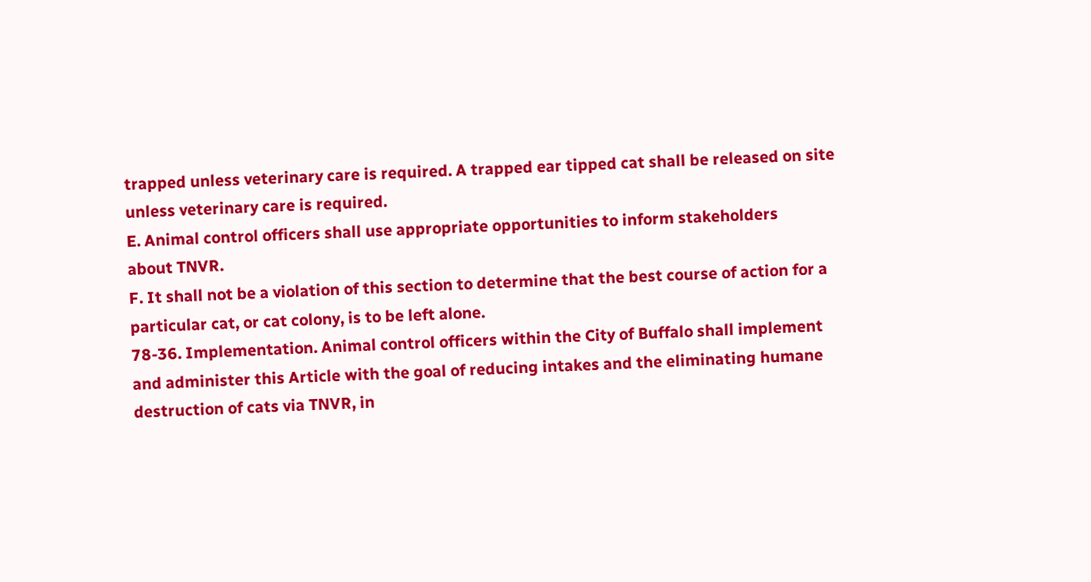trapped unless veterinary care is required. A trapped ear tipped cat shall be released on site
unless veterinary care is required.
E. Animal control officers shall use appropriate opportunities to inform stakeholders
about TNVR.
F. It shall not be a violation of this section to determine that the best course of action for a
particular cat, or cat colony, is to be left alone.
78-36. Implementation. Animal control officers within the City of Buffalo shall implement
and administer this Article with the goal of reducing intakes and the eliminating humane
destruction of cats via TNVR, in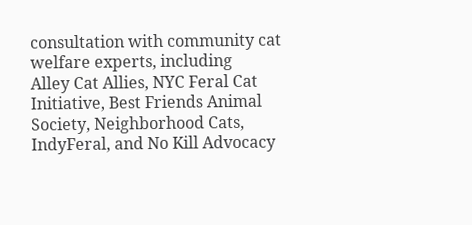consultation with community cat welfare experts, including
Alley Cat Allies, NYC Feral Cat Initiative, Best Friends Animal Society, Neighborhood Cats,
IndyFeral, and No Kill Advocacy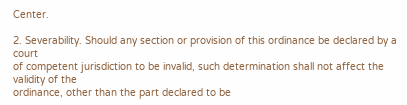Center.

2. Severability. Should any section or provision of this ordinance be declared by a court
of competent jurisdiction to be invalid, such determination shall not affect the validity of the
ordinance, other than the part declared to be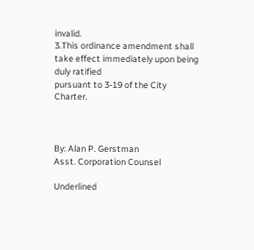invalid.
3.This ordinance amendment shall take effect immediately upon being duly ratified
pursuant to 3-19 of the City Charter.



By: Alan P. Gerstman
Asst. Corporation Counsel

Underlined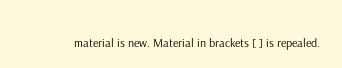material is new. Material in brackets [ ] is repealed.